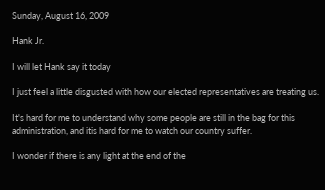Sunday, August 16, 2009

Hank Jr.

I will let Hank say it today

I just feel a little disgusted with how our elected representatives are treating us.

It's hard for me to understand why some people are still in the bag for this administration, and itis hard for me to watch our country suffer.

I wonder if there is any light at the end of the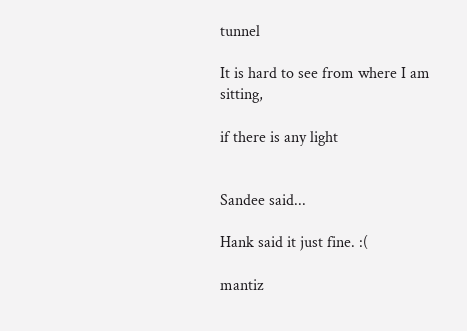tunnel

It is hard to see from where I am sitting,

if there is any light


Sandee said...

Hank said it just fine. :(

mantiz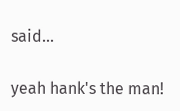said...

yeah hank's the man!